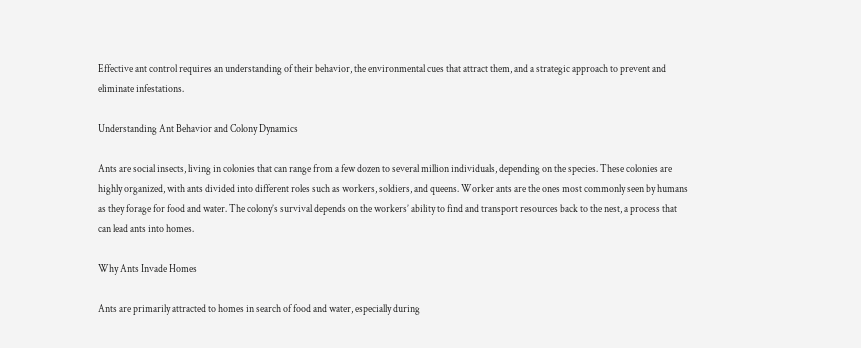Effective ant control requires an understanding of their behavior, the environmental cues that attract them, and a strategic approach to prevent and eliminate infestations.

Understanding Ant Behavior and Colony Dynamics

Ants are social insects, living in colonies that can range from a few dozen to several million individuals, depending on the species. These colonies are highly organized, with ants divided into different roles such as workers, soldiers, and queens. Worker ants are the ones most commonly seen by humans as they forage for food and water. The colony’s survival depends on the workers’ ability to find and transport resources back to the nest, a process that can lead ants into homes.

Why Ants Invade Homes

Ants are primarily attracted to homes in search of food and water, especially during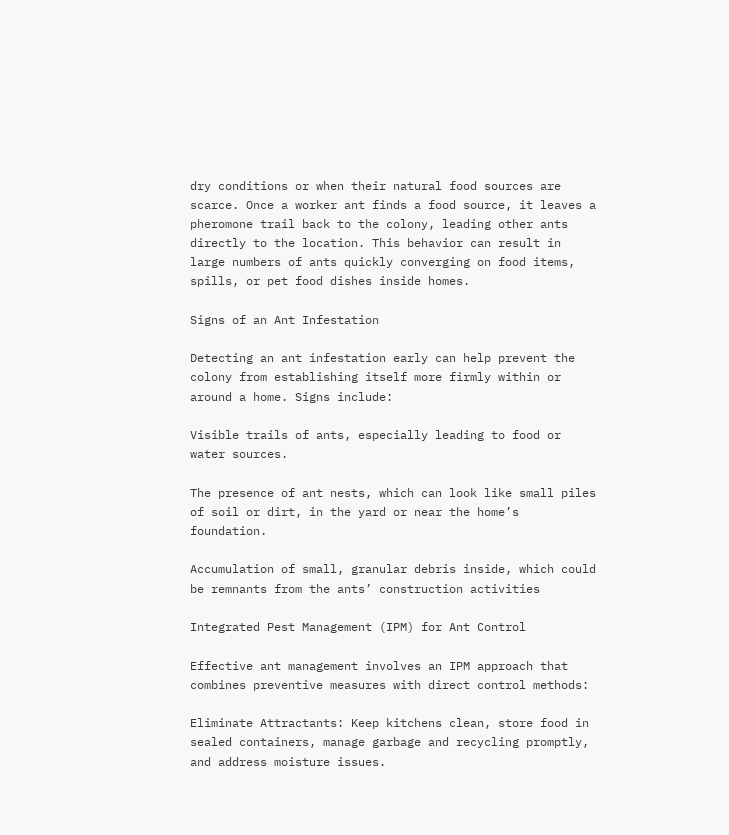dry conditions or when their natural food sources are scarce. Once a worker ant finds a food source, it leaves a pheromone trail back to the colony, leading other ants directly to the location. This behavior can result in large numbers of ants quickly converging on food items, spills, or pet food dishes inside homes.

Signs of an Ant Infestation

Detecting an ant infestation early can help prevent the colony from establishing itself more firmly within or around a home. Signs include:

Visible trails of ants, especially leading to food or water sources.

The presence of ant nests, which can look like small piles of soil or dirt, in the yard or near the home’s foundation.

Accumulation of small, granular debris inside, which could be remnants from the ants’ construction activities

Integrated Pest Management (IPM) for Ant Control

Effective ant management involves an IPM approach that combines preventive measures with direct control methods:

Eliminate Attractants: Keep kitchens clean, store food in sealed containers, manage garbage and recycling promptly, and address moisture issues.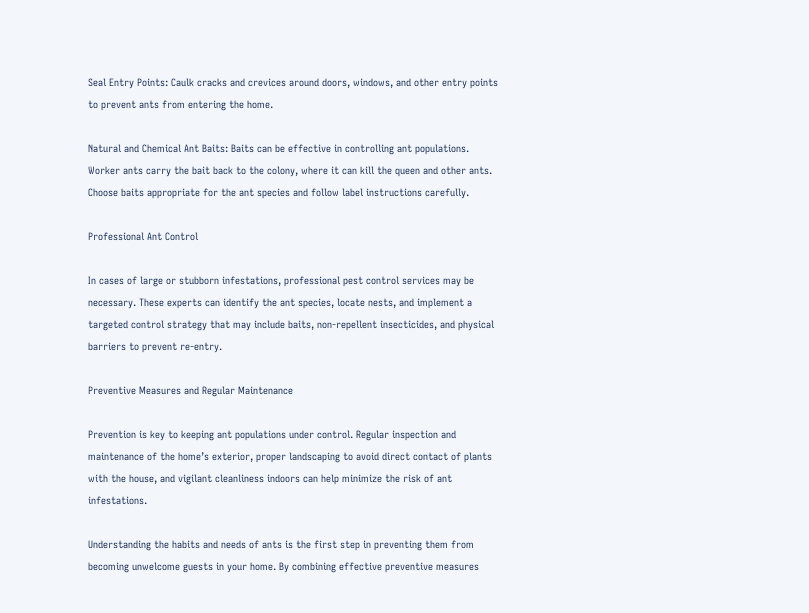Seal Entry Points: Caulk cracks and crevices around doors, windows, and other entry points to prevent ants from entering the home.

Natural and Chemical Ant Baits: Baits can be effective in controlling ant populations. Worker ants carry the bait back to the colony, where it can kill the queen and other ants. Choose baits appropriate for the ant species and follow label instructions carefully.

Professional Ant Control

In cases of large or stubborn infestations, professional pest control services may be necessary. These experts can identify the ant species, locate nests, and implement a targeted control strategy that may include baits, non-repellent insecticides, and physical barriers to prevent re-entry.

Preventive Measures and Regular Maintenance

Prevention is key to keeping ant populations under control. Regular inspection and maintenance of the home’s exterior, proper landscaping to avoid direct contact of plants with the house, and vigilant cleanliness indoors can help minimize the risk of ant infestations.

Understanding the habits and needs of ants is the first step in preventing them from becoming unwelcome guests in your home. By combining effective preventive measures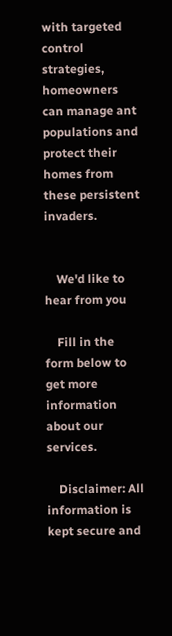with targeted control strategies, homeowners can manage ant populations and protect their homes from these persistent invaders.


    We'd like to hear from you

    Fill in the form below to get more information about our services.

    Disclaimer: All information is kept secure and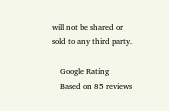will not be shared or sold to any third party.

    Google Rating
    Based on 85 reviews